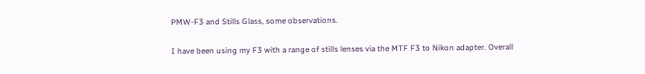PMW-F3 and Stills Glass, some observations.

I have been using my F3 with a range of stills lenses via the MTF F3 to Nikon adapter. Overall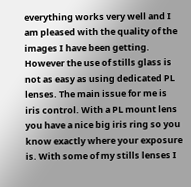everything works very well and I am pleased with the quality of the images I have been getting. However the use of stills glass is not as easy as using dedicated PL lenses. The main issue for me is iris control. With a PL mount lens you have a nice big iris ring so you know exactly where your exposure is. With some of my stills lenses I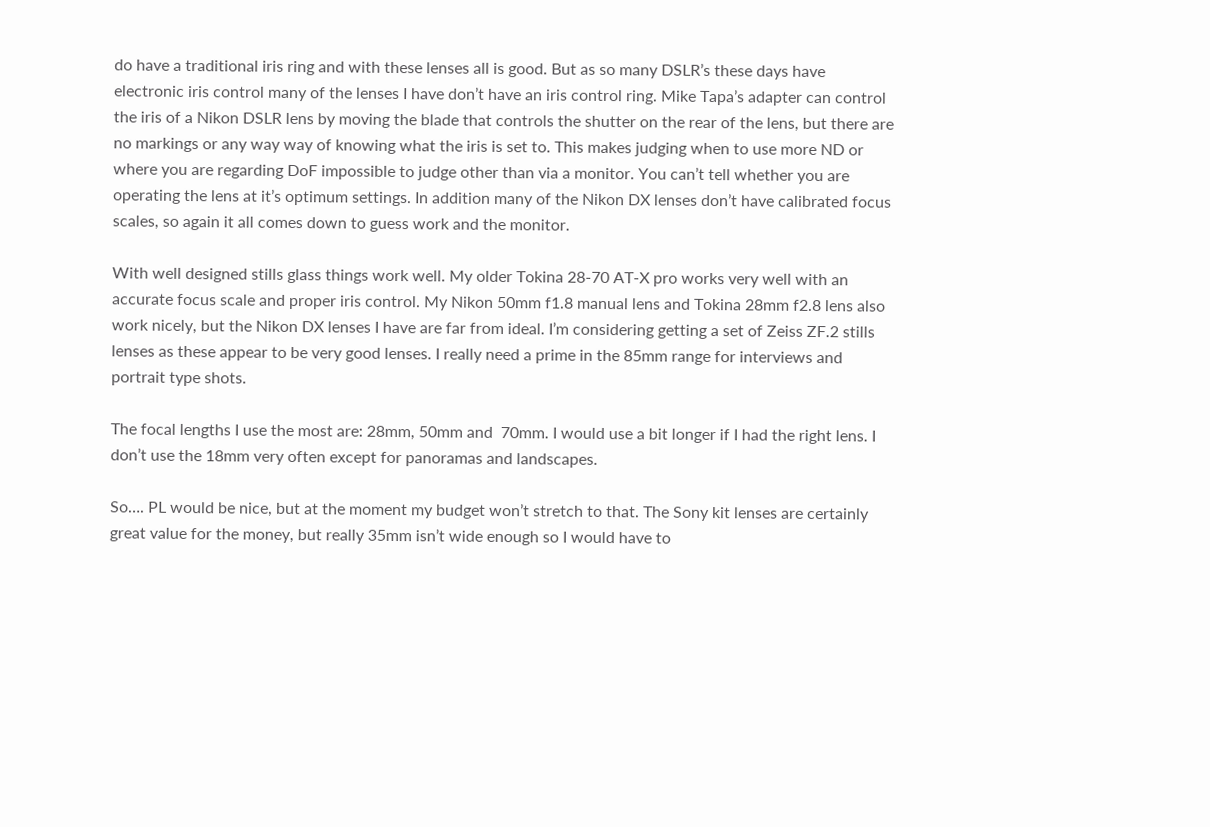do have a traditional iris ring and with these lenses all is good. But as so many DSLR’s these days have electronic iris control many of the lenses I have don’t have an iris control ring. Mike Tapa’s adapter can control the iris of a Nikon DSLR lens by moving the blade that controls the shutter on the rear of the lens, but there are no markings or any way way of knowing what the iris is set to. This makes judging when to use more ND or where you are regarding DoF impossible to judge other than via a monitor. You can’t tell whether you are operating the lens at it’s optimum settings. In addition many of the Nikon DX lenses don’t have calibrated focus scales, so again it all comes down to guess work and the monitor.

With well designed stills glass things work well. My older Tokina 28-70 AT-X pro works very well with an accurate focus scale and proper iris control. My Nikon 50mm f1.8 manual lens and Tokina 28mm f2.8 lens also work nicely, but the Nikon DX lenses I have are far from ideal. I’m considering getting a set of Zeiss ZF.2 stills lenses as these appear to be very good lenses. I really need a prime in the 85mm range for interviews and portrait type shots.

The focal lengths I use the most are: 28mm, 50mm and  70mm. I would use a bit longer if I had the right lens. I don’t use the 18mm very often except for panoramas and landscapes.

So…. PL would be nice, but at the moment my budget won’t stretch to that. The Sony kit lenses are certainly great value for the money, but really 35mm isn’t wide enough so I would have to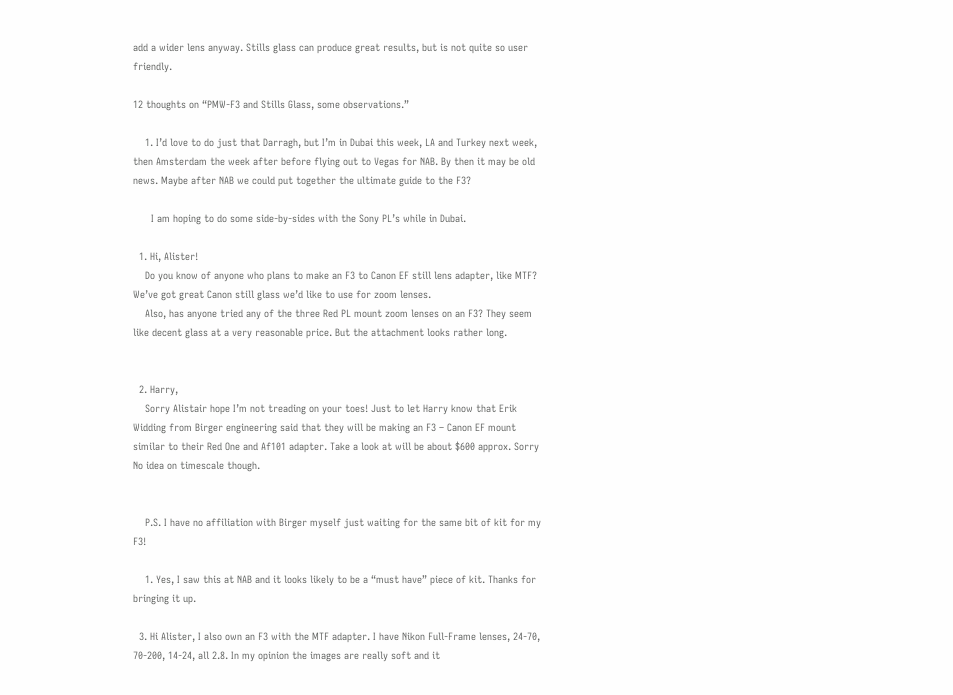add a wider lens anyway. Stills glass can produce great results, but is not quite so user friendly.

12 thoughts on “PMW-F3 and Stills Glass, some observations.”

    1. I’d love to do just that Darragh, but I’m in Dubai this week, LA and Turkey next week, then Amsterdam the week after before flying out to Vegas for NAB. By then it may be old news. Maybe after NAB we could put together the ultimate guide to the F3?

      I am hoping to do some side-by-sides with the Sony PL’s while in Dubai.

  1. Hi, Alister!
    Do you know of anyone who plans to make an F3 to Canon EF still lens adapter, like MTF? We’ve got great Canon still glass we’d like to use for zoom lenses.
    Also, has anyone tried any of the three Red PL mount zoom lenses on an F3? They seem like decent glass at a very reasonable price. But the attachment looks rather long.


  2. Harry,
    Sorry Alistair hope I’m not treading on your toes! Just to let Harry know that Erik Widding from Birger engineering said that they will be making an F3 – Canon EF mount similar to their Red One and Af101 adapter. Take a look at will be about $600 approx. Sorry No idea on timescale though.


    P.S. I have no affiliation with Birger myself just waiting for the same bit of kit for my F3!

    1. Yes, I saw this at NAB and it looks likely to be a “must have” piece of kit. Thanks for bringing it up.

  3. Hi Alister, I also own an F3 with the MTF adapter. I have Nikon Full-Frame lenses, 24-70, 70-200, 14-24, all 2.8. In my opinion the images are really soft and it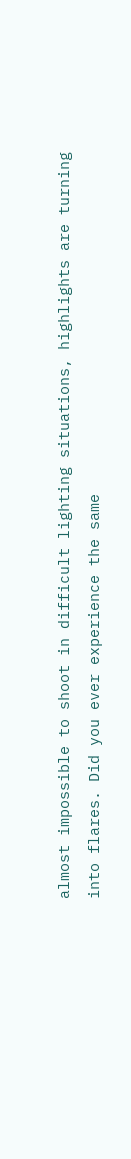almost impossible to shoot in difficult lighting situations, highlights are turning into flares. Did you ever experience the same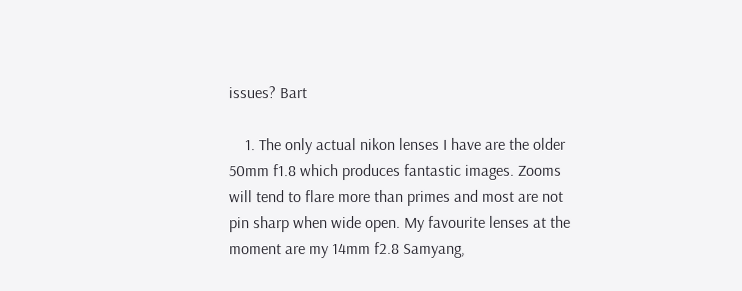issues? Bart

    1. The only actual nikon lenses I have are the older 50mm f1.8 which produces fantastic images. Zooms will tend to flare more than primes and most are not pin sharp when wide open. My favourite lenses at the moment are my 14mm f2.8 Samyang,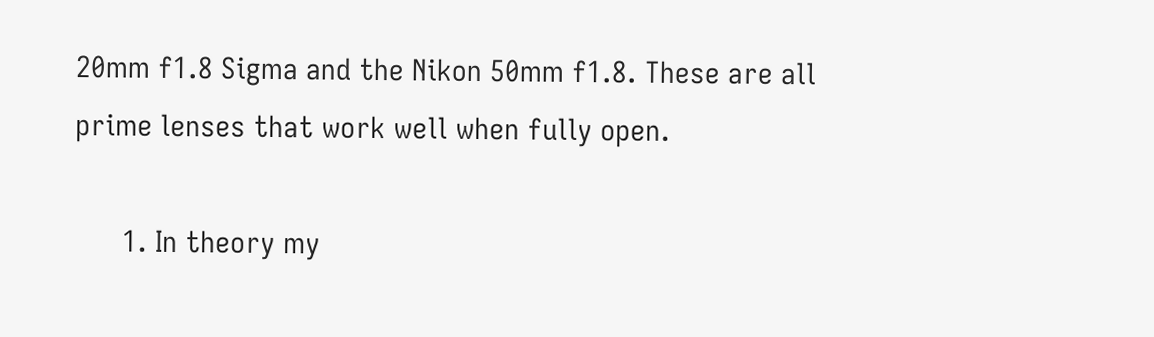20mm f1.8 Sigma and the Nikon 50mm f1.8. These are all prime lenses that work well when fully open.

      1. In theory my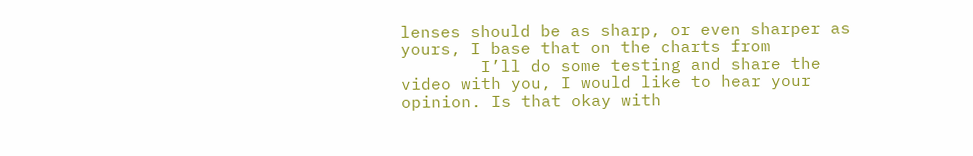lenses should be as sharp, or even sharper as yours, I base that on the charts from
        I’ll do some testing and share the video with you, I would like to hear your opinion. Is that okay with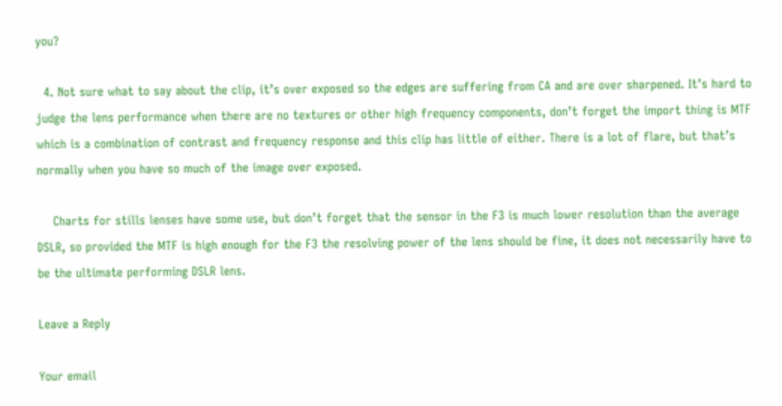you?

  4. Not sure what to say about the clip, it’s over exposed so the edges are suffering from CA and are over sharpened. It’s hard to judge the lens performance when there are no textures or other high frequency components, don’t forget the import thing is MTF which is a combination of contrast and frequency response and this clip has little of either. There is a lot of flare, but that’s normally when you have so much of the image over exposed.

    Charts for stills lenses have some use, but don’t forget that the sensor in the F3 is much lower resolution than the average DSLR, so provided the MTF is high enough for the F3 the resolving power of the lens should be fine, it does not necessarily have to be the ultimate performing DSLR lens.

Leave a Reply

Your email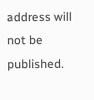address will not be published.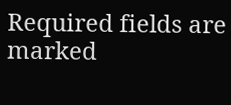Required fields are marked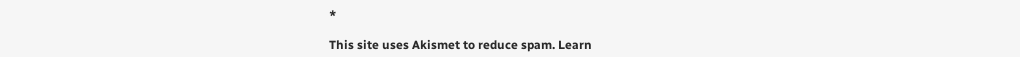*

This site uses Akismet to reduce spam. Learn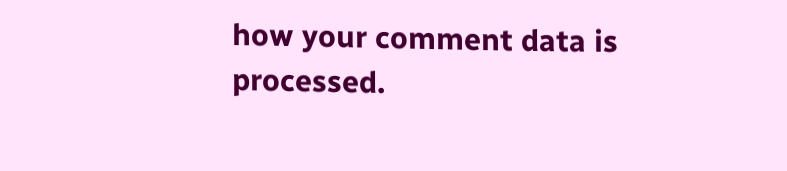how your comment data is processed.